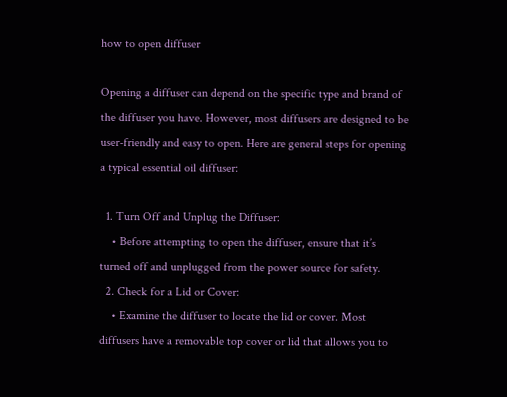how to open diffuser

Opening a diffuser can depend on the specific type and brand of the diffuser you have. However, most diffusers are designed to be user-friendly and easy to open. Here are general steps for opening a typical essential oil diffuser:

  1. Turn Off and Unplug the Diffuser:
    • Before attempting to open the diffuser, ensure that it’s turned off and unplugged from the power source for safety.
  2. Check for a Lid or Cover:
    • Examine the diffuser to locate the lid or cover. Most diffusers have a removable top cover or lid that allows you to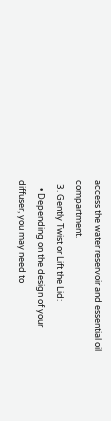access the water reservoir and essential oil compartment.
  3. Gently Twist or Lift the Lid:
    • Depending on the design of your diffuser, you may need to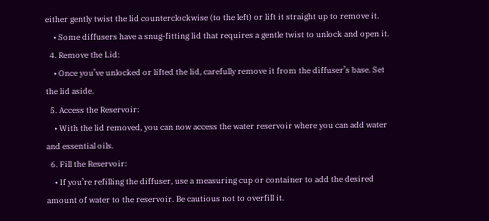either gently twist the lid counterclockwise (to the left) or lift it straight up to remove it.
    • Some diffusers have a snug-fitting lid that requires a gentle twist to unlock and open it.
  4. Remove the Lid:
    • Once you’ve unlocked or lifted the lid, carefully remove it from the diffuser’s base. Set the lid aside.
  5. Access the Reservoir:
    • With the lid removed, you can now access the water reservoir where you can add water and essential oils.
  6. Fill the Reservoir:
    • If you’re refilling the diffuser, use a measuring cup or container to add the desired amount of water to the reservoir. Be cautious not to overfill it.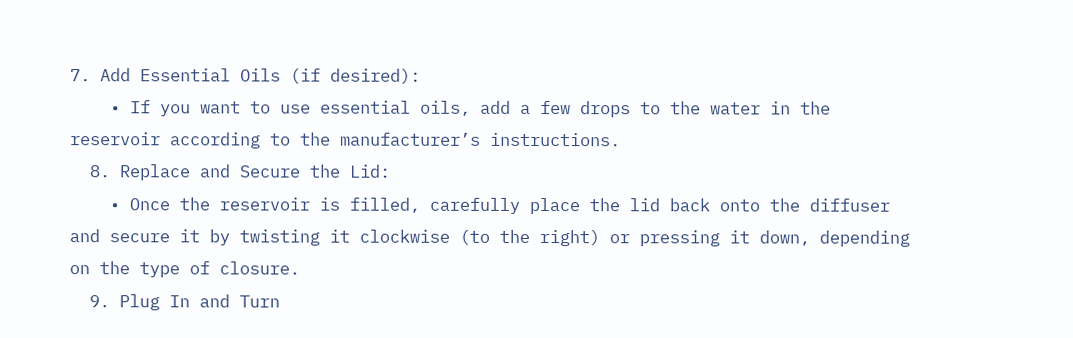7. Add Essential Oils (if desired):
    • If you want to use essential oils, add a few drops to the water in the reservoir according to the manufacturer’s instructions.
  8. Replace and Secure the Lid:
    • Once the reservoir is filled, carefully place the lid back onto the diffuser and secure it by twisting it clockwise (to the right) or pressing it down, depending on the type of closure.
  9. Plug In and Turn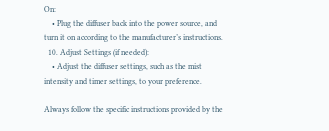On:
    • Plug the diffuser back into the power source, and turn it on according to the manufacturer’s instructions.
  10. Adjust Settings (if needed):
    • Adjust the diffuser settings, such as the mist intensity and timer settings, to your preference.

Always follow the specific instructions provided by the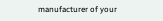manufacturer of your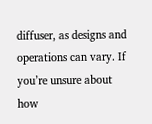diffuser, as designs and operations can vary. If you’re unsure about how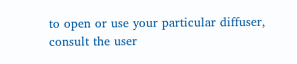to open or use your particular diffuser, consult the user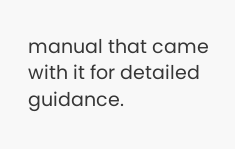manual that came with it for detailed guidance.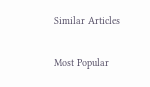Similar Articles

Most Popular